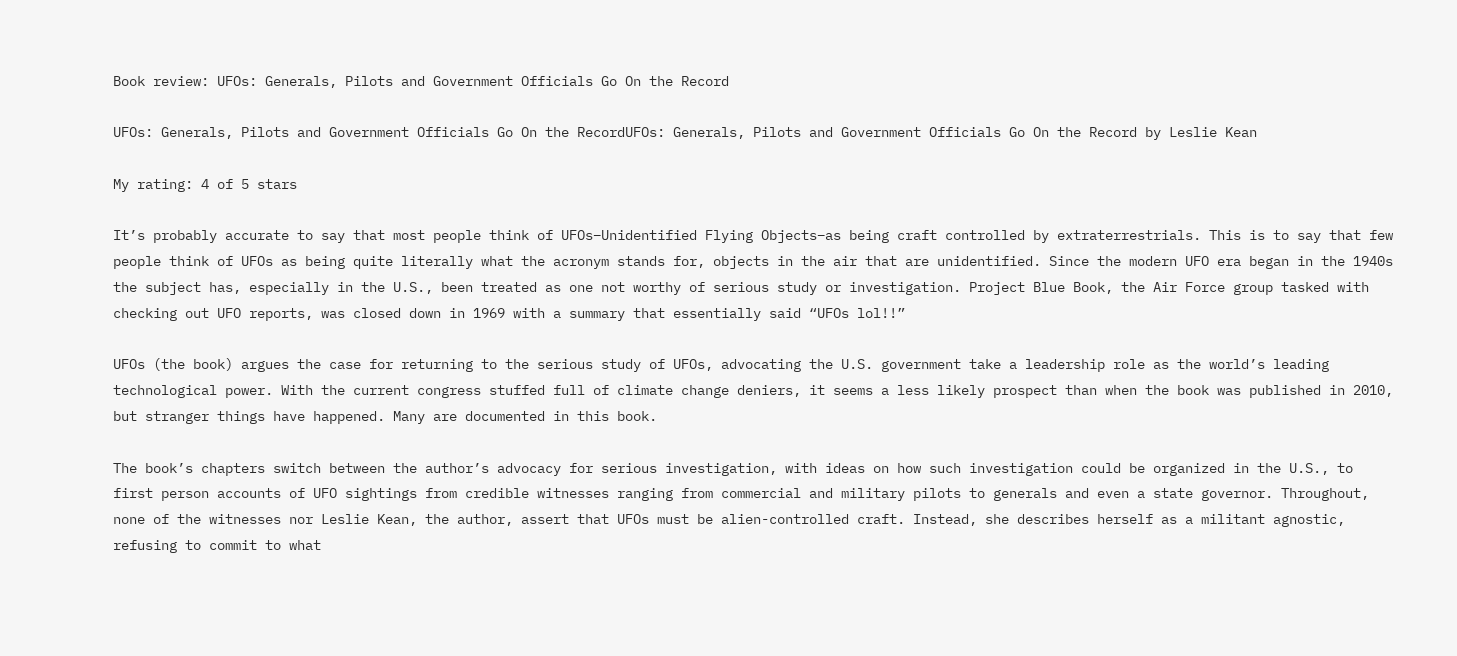Book review: UFOs: Generals, Pilots and Government Officials Go On the Record

UFOs: Generals, Pilots and Government Officials Go On the RecordUFOs: Generals, Pilots and Government Officials Go On the Record by Leslie Kean

My rating: 4 of 5 stars

It’s probably accurate to say that most people think of UFOs–Unidentified Flying Objects–as being craft controlled by extraterrestrials. This is to say that few people think of UFOs as being quite literally what the acronym stands for, objects in the air that are unidentified. Since the modern UFO era began in the 1940s the subject has, especially in the U.S., been treated as one not worthy of serious study or investigation. Project Blue Book, the Air Force group tasked with checking out UFO reports, was closed down in 1969 with a summary that essentially said “UFOs lol!!”

UFOs (the book) argues the case for returning to the serious study of UFOs, advocating the U.S. government take a leadership role as the world’s leading technological power. With the current congress stuffed full of climate change deniers, it seems a less likely prospect than when the book was published in 2010, but stranger things have happened. Many are documented in this book.

The book’s chapters switch between the author’s advocacy for serious investigation, with ideas on how such investigation could be organized in the U.S., to first person accounts of UFO sightings from credible witnesses ranging from commercial and military pilots to generals and even a state governor. Throughout, none of the witnesses nor Leslie Kean, the author, assert that UFOs must be alien-controlled craft. Instead, she describes herself as a militant agnostic, refusing to commit to what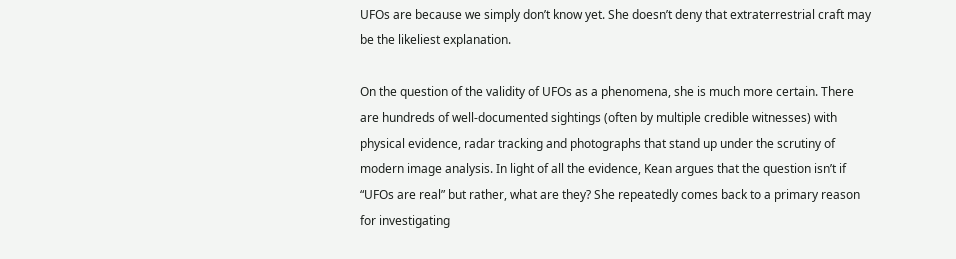UFOs are because we simply don’t know yet. She doesn’t deny that extraterrestrial craft may be the likeliest explanation.

On the question of the validity of UFOs as a phenomena, she is much more certain. There are hundreds of well-documented sightings (often by multiple credible witnesses) with physical evidence, radar tracking and photographs that stand up under the scrutiny of modern image analysis. In light of all the evidence, Kean argues that the question isn’t if “UFOs are real” but rather, what are they? She repeatedly comes back to a primary reason for investigating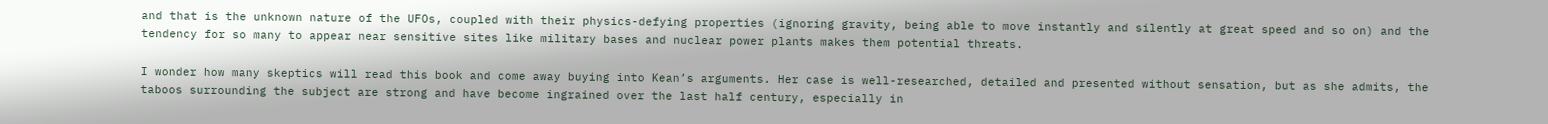and that is the unknown nature of the UFOs, coupled with their physics-defying properties (ignoring gravity, being able to move instantly and silently at great speed and so on) and the tendency for so many to appear near sensitive sites like military bases and nuclear power plants makes them potential threats.

I wonder how many skeptics will read this book and come away buying into Kean’s arguments. Her case is well-researched, detailed and presented without sensation, but as she admits, the taboos surrounding the subject are strong and have become ingrained over the last half century, especially in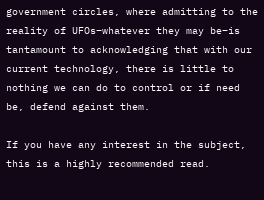government circles, where admitting to the reality of UFOs–whatever they may be–is tantamount to acknowledging that with our current technology, there is little to nothing we can do to control or if need be, defend against them.

If you have any interest in the subject, this is a highly recommended read.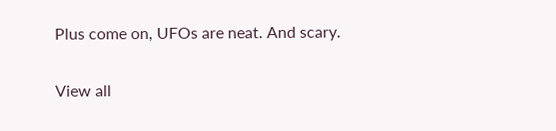Plus come on, UFOs are neat. And scary.

View all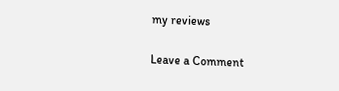my reviews

Leave a Comment